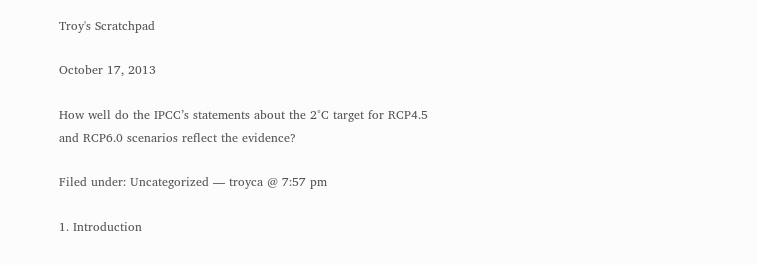Troy's Scratchpad

October 17, 2013

How well do the IPCC’s statements about the 2°C target for RCP4.5 and RCP6.0 scenarios reflect the evidence?

Filed under: Uncategorized — troyca @ 7:57 pm

1. Introduction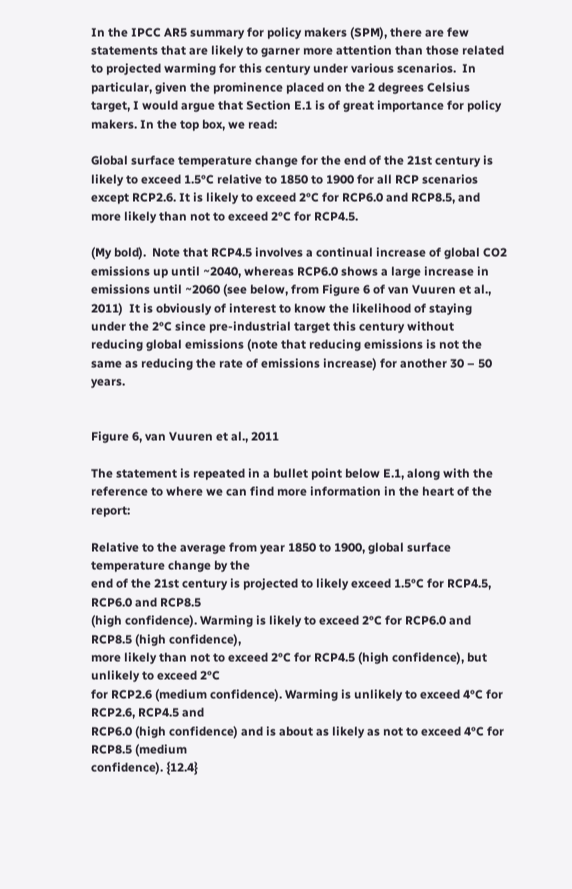In the IPCC AR5 summary for policy makers (SPM), there are few statements that are likely to garner more attention than those related to projected warming for this century under various scenarios.  In particular, given the prominence placed on the 2 degrees Celsius target, I would argue that Section E.1 is of great importance for policy makers. In the top box, we read:

Global surface temperature change for the end of the 21st century is likely to exceed 1.5°C relative to 1850 to 1900 for all RCP scenarios except RCP2.6. It is likely to exceed 2°C for RCP6.0 and RCP8.5, and more likely than not to exceed 2°C for RCP4.5.

(My bold).  Note that RCP4.5 involves a continual increase of global CO2 emissions up until ~2040, whereas RCP6.0 shows a large increase in emissions until ~2060 (see below, from Figure 6 of van Vuuren et al., 2011)  It is obviously of interest to know the likelihood of staying under the 2°C since pre-industrial target this century without reducing global emissions (note that reducing emissions is not the same as reducing the rate of emissions increase) for another 30 – 50 years.


Figure 6, van Vuuren et al., 2011

The statement is repeated in a bullet point below E.1, along with the reference to where we can find more information in the heart of the report:

Relative to the average from year 1850 to 1900, global surface temperature change by the
end of the 21st century is projected to likely exceed 1.5°C for RCP4.5, RCP6.0 and RCP8.5
(high confidence). Warming is likely to exceed 2°C for RCP6.0 and RCP8.5 (high confidence),
more likely than not to exceed 2°C for RCP4.5 (high confidence), but unlikely to exceed 2°C
for RCP2.6 (medium confidence). Warming is unlikely to exceed 4°C for RCP2.6, RCP4.5 and
RCP6.0 (high confidence) and is about as likely as not to exceed 4°C for RCP8.5 (medium
confidence). {12.4}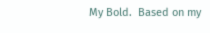My Bold.  Based on my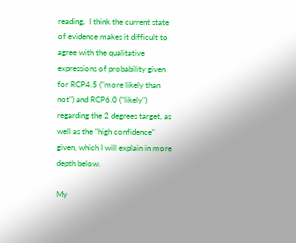reading,  I think the current state of evidence makes it difficult to agree with the qualitative expressions of probability given for RCP4.5 ("more likely than not") and RCP6.0 ("likely") regarding the 2 degrees target, as well as the "high confidence" given, which I will explain in more depth below.

My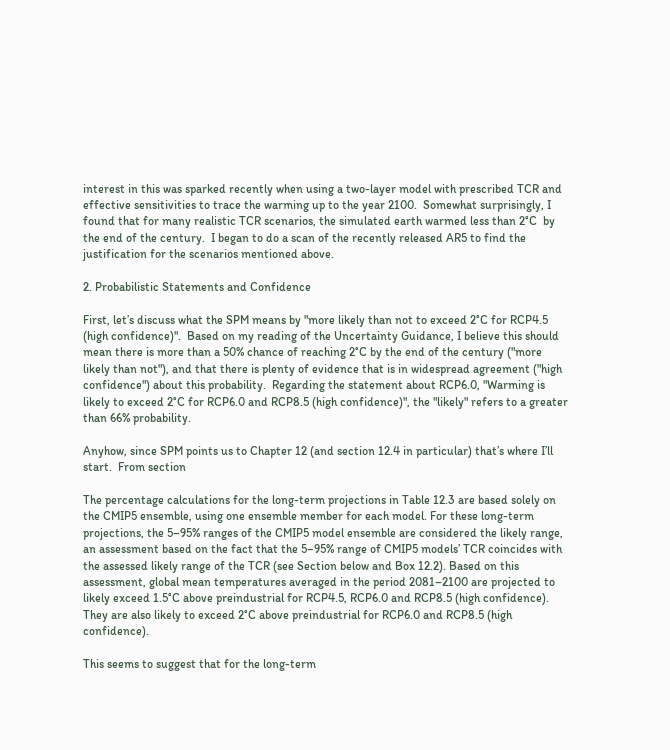interest in this was sparked recently when using a two-layer model with prescribed TCR and effective sensitivities to trace the warming up to the year 2100.  Somewhat surprisingly, I found that for many realistic TCR scenarios, the simulated earth warmed less than 2°C  by the end of the century.  I began to do a scan of the recently released AR5 to find the justification for the scenarios mentioned above.

2. Probabilistic Statements and Confidence

First, let’s discuss what the SPM means by "more likely than not to exceed 2°C for RCP4.5 (high confidence)".  Based on my reading of the Uncertainty Guidance, I believe this should mean there is more than a 50% chance of reaching 2°C by the end of the century ("more likely than not"), and that there is plenty of evidence that is in widespread agreement ("high confidence") about this probability.  Regarding the statement about RCP6.0, "Warming is likely to exceed 2°C for RCP6.0 and RCP8.5 (high confidence)", the "likely" refers to a greater than 66% probability.

Anyhow, since SPM points us to Chapter 12 (and section 12.4 in particular) that’s where I’ll start.  From section

The percentage calculations for the long-term projections in Table 12.3 are based solely on the CMIP5 ensemble, using one ensemble member for each model. For these long-term projections, the 5–95% ranges of the CMIP5 model ensemble are considered the likely range, an assessment based on the fact that the 5–95% range of CMIP5 models’ TCR coincides with the assessed likely range of the TCR (see Section below and Box 12.2). Based on this assessment, global mean temperatures averaged in the period 2081–2100 are projected to likely exceed 1.5°C above preindustrial for RCP4.5, RCP6.0 and RCP8.5 (high confidence). They are also likely to exceed 2°C above preindustrial for RCP6.0 and RCP8.5 (high confidence).

This seems to suggest that for the long-term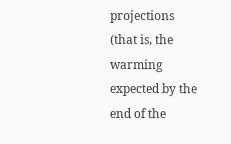projections (that is, the warming expected by the end of the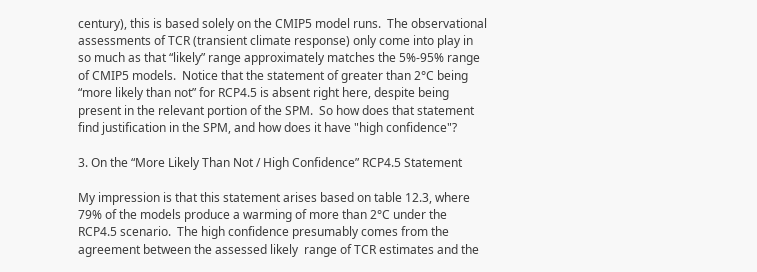century), this is based solely on the CMIP5 model runs.  The observational assessments of TCR (transient climate response) only come into play in so much as that “likely” range approximately matches the 5%-95% range of CMIP5 models.  Notice that the statement of greater than 2°C being “more likely than not” for RCP4.5 is absent right here, despite being present in the relevant portion of the SPM.  So how does that statement find justification in the SPM, and how does it have "high confidence"?

3. On the “More Likely Than Not / High Confidence” RCP4.5 Statement

My impression is that this statement arises based on table 12.3, where 79% of the models produce a warming of more than 2°C under the RCP4.5 scenario.  The high confidence presumably comes from the agreement between the assessed likely  range of TCR estimates and the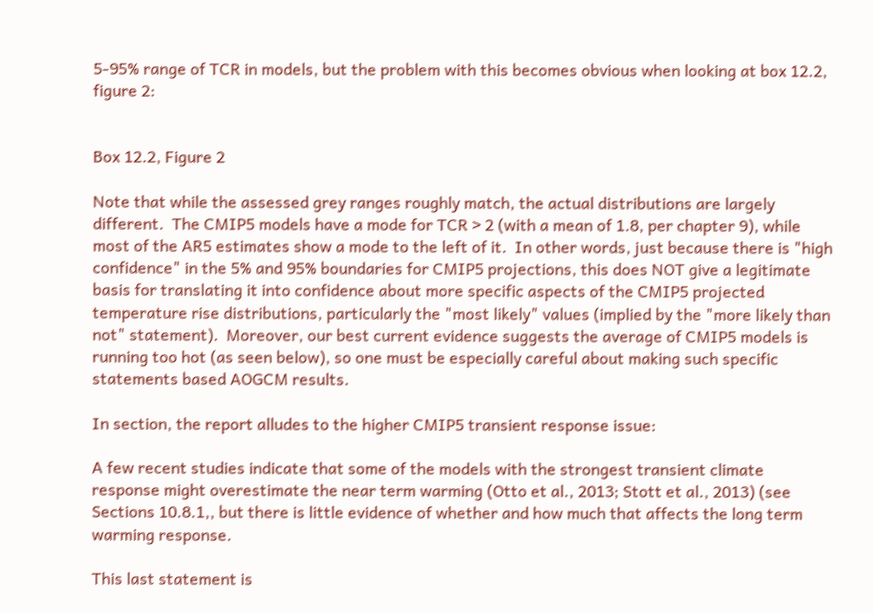5-95% range of TCR in models, but the problem with this becomes obvious when looking at box 12.2, figure 2:


Box 12.2, Figure 2

Note that while the assessed grey ranges roughly match, the actual distributions are largely different.  The CMIP5 models have a mode for TCR > 2 (with a mean of 1.8, per chapter 9), while most of the AR5 estimates show a mode to the left of it.  In other words, just because there is "high confidence" in the 5% and 95% boundaries for CMIP5 projections, this does NOT give a legitimate basis for translating it into confidence about more specific aspects of the CMIP5 projected temperature rise distributions, particularly the "most likely" values (implied by the "more likely than not" statement).  Moreover, our best current evidence suggests the average of CMIP5 models is running too hot (as seen below), so one must be especially careful about making such specific statements based AOGCM results.

In section, the report alludes to the higher CMIP5 transient response issue:

A few recent studies indicate that some of the models with the strongest transient climate response might overestimate the near term warming (Otto et al., 2013; Stott et al., 2013) (see Sections 10.8.1,, but there is little evidence of whether and how much that affects the long term warming response.

This last statement is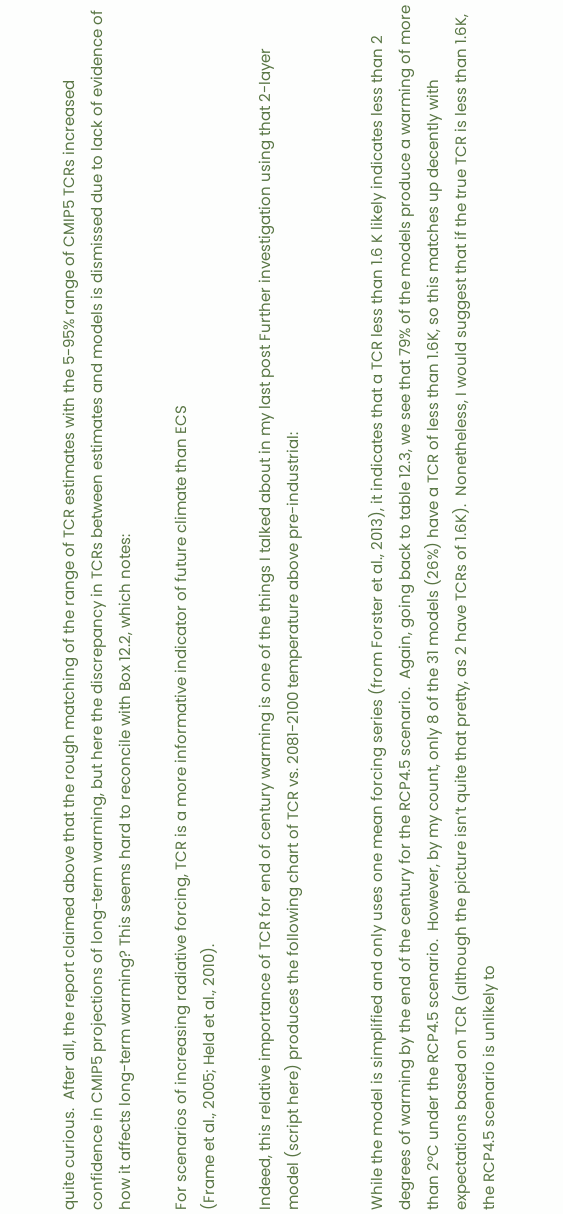quite curious.  After all, the report claimed above that the rough matching of the range of TCR estimates with the 5-95% range of CMIP5 TCRs increased confidence in CMIP5 projections of long-term warming, but here the discrepancy in TCRs between estimates and models is dismissed due to lack of evidence of how it affects long-term warming? This seems hard to reconcile with Box 12.2, which notes:

For scenarios of increasing radiative forcing, TCR is a more informative indicator of future climate than ECS
(Frame et al., 2005; Held et al., 2010).

Indeed, this relative importance of TCR for end of century warming is one of the things I talked about in my last post Further investigation using that 2-layer model (script here) produces the following chart of TCR vs. 2081-2100 temperature above pre-industrial:


While the model is simplified and only uses one mean forcing series (from Forster et al., 2013), it indicates that a TCR less than 1.6 K likely indicates less than 2 degrees of warming by the end of the century for the RCP4.5 scenario.  Again, going back to table 12.3, we see that 79% of the models produce a warming of more than 2°C under the RCP4.5 scenario.  However, by my count, only 8 of the 31 models (26%) have a TCR of less than 1.6K, so this matches up decently with expectations based on TCR (although the picture isn’t quite that pretty, as 2 have TCRs of 1.6K).  Nonetheless, I would suggest that if the true TCR is less than 1.6K, the RCP4.5 scenario is unlikely to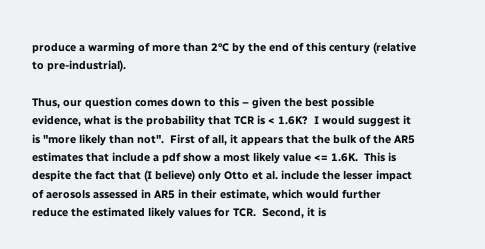produce a warming of more than 2°C by the end of this century (relative to pre-industrial).

Thus, our question comes down to this – given the best possible evidence, what is the probability that TCR is < 1.6K?  I would suggest it is "more likely than not".  First of all, it appears that the bulk of the AR5 estimates that include a pdf show a most likely value <= 1.6K.  This is despite the fact that (I believe) only Otto et al. include the lesser impact of aerosols assessed in AR5 in their estimate, which would further reduce the estimated likely values for TCR.  Second, it is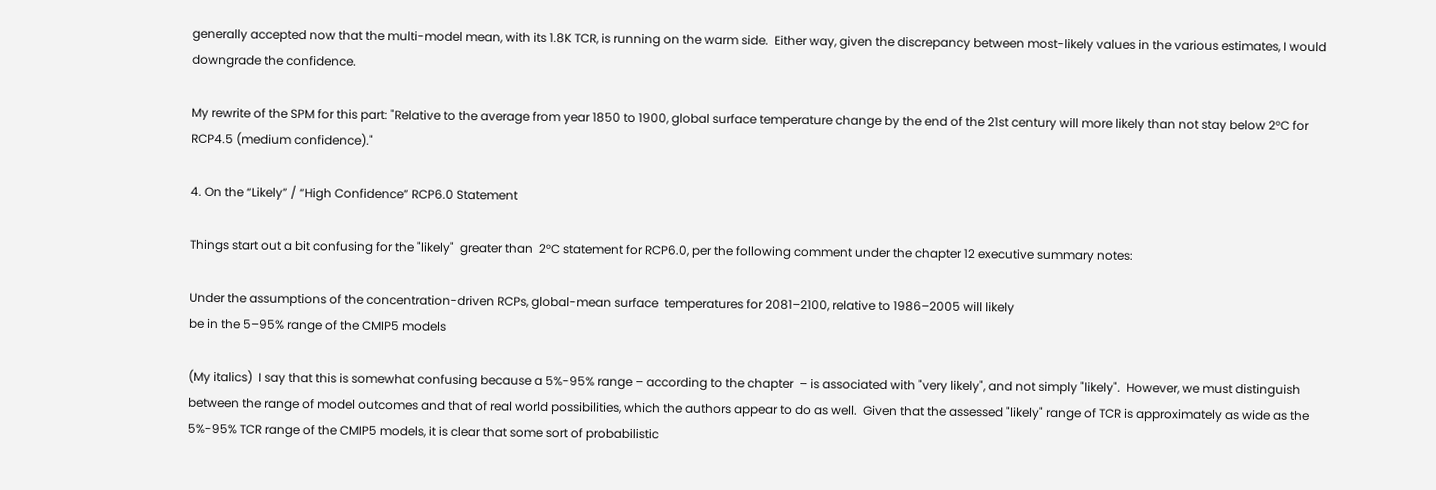generally accepted now that the multi-model mean, with its 1.8K TCR, is running on the warm side.  Either way, given the discrepancy between most-likely values in the various estimates, I would downgrade the confidence.

My rewrite of the SPM for this part: "Relative to the average from year 1850 to 1900, global surface temperature change by the end of the 21st century will more likely than not stay below 2°C for RCP4.5 (medium confidence)."

4. On the “Likely” / “High Confidence” RCP6.0 Statement

Things start out a bit confusing for the "likely"  greater than  2°C statement for RCP6.0, per the following comment under the chapter 12 executive summary notes:

Under the assumptions of the concentration-driven RCPs, global-mean surface  temperatures for 2081–2100, relative to 1986–2005 will likely
be in the 5–95% range of the CMIP5 models

(My italics)  I say that this is somewhat confusing because a 5%-95% range – according to the chapter  – is associated with "very likely", and not simply "likely".  However, we must distinguish between the range of model outcomes and that of real world possibilities, which the authors appear to do as well.  Given that the assessed "likely" range of TCR is approximately as wide as the 5%-95% TCR range of the CMIP5 models, it is clear that some sort of probabilistic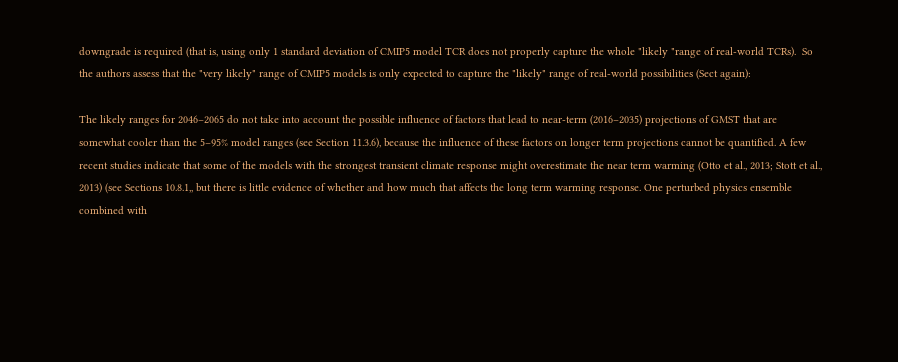downgrade is required (that is, using only 1 standard deviation of CMIP5 model TCR does not properly capture the whole "likely "range of real-world TCRs).  So the authors assess that the "very likely" range of CMIP5 models is only expected to capture the "likely" range of real-world possibilities (Sect again):

The likely ranges for 2046–2065 do not take into account the possible influence of factors that lead to near-term (2016–2035) projections of GMST that are somewhat cooler than the 5–95% model ranges (see Section 11.3.6), because the influence of these factors on longer term projections cannot be quantified. A few recent studies indicate that some of the models with the strongest transient climate response might overestimate the near term warming (Otto et al., 2013; Stott et al., 2013) (see Sections 10.8.1,, but there is little evidence of whether and how much that affects the long term warming response. One perturbed physics ensemble
combined with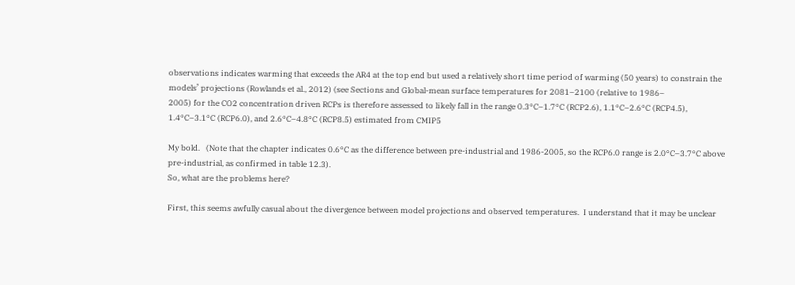observations indicates warming that exceeds the AR4 at the top end but used a relatively short time period of warming (50 years) to constrain the models’ projections (Rowlands et al., 2012) (see Sections and Global-mean surface temperatures for 2081–2100 (relative to 1986–
2005) for the CO2 concentration driven RCPs is therefore assessed to likely fall in the range 0.3°C–1.7°C (RCP2.6), 1.1°C–2.6°C (RCP4.5), 1.4°C–3.1°C (RCP6.0), and 2.6°C–4.8°C (RCP8.5) estimated from CMIP5

My bold.   (Note that the chapter indicates 0.6°C as the difference between pre-industrial and 1986-2005, so the RCP6.0 range is 2.0°C–3.7°C above pre-industrial, as confirmed in table 12.3).
So, what are the problems here?

First, this seems awfully casual about the divergence between model projections and observed temperatures.  I understand that it may be unclear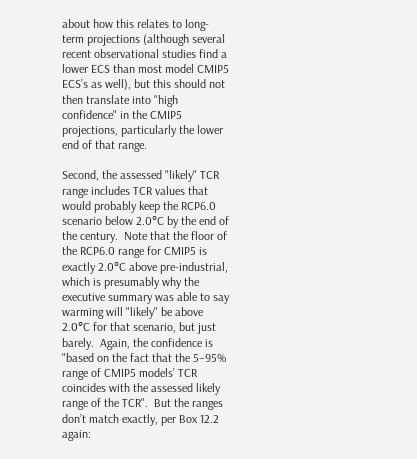about how this relates to long-term projections (although several recent observational studies find a lower ECS than most model CMIP5 ECS’s as well), but this should not then translate into "high confidence" in the CMIP5 projections, particularly the lower end of that range.

Second, the assessed "likely" TCR range includes TCR values that would probably keep the RCP6.0 scenario below 2.0°C by the end of the century.  Note that the floor of the RCP6.0 range for CMIP5 is exactly 2.0°C above pre-industrial, which is presumably why the executive summary was able to say warming will "likely" be above 2.0°C for that scenario, but just barely.  Again, the confidence is "based on the fact that the 5–95%  range of CMIP5 models’ TCR coincides with the assessed likely range of the TCR".  But the ranges don’t match exactly, per Box 12.2 again: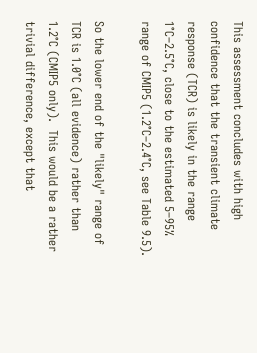This assessment concludes with high confidence that the transient climate response (TCR) is likely in the range 1°C–2.5°C, close to the estimated 5–95% range of CMIP5 (1.2°C–2.4°C, see Table 9.5).

So the lower end of the "likely" range of TCR is 1.0°C (all evidence) rather than 1.2°C (CMIP5 only).  This would be a rather trivial difference, except that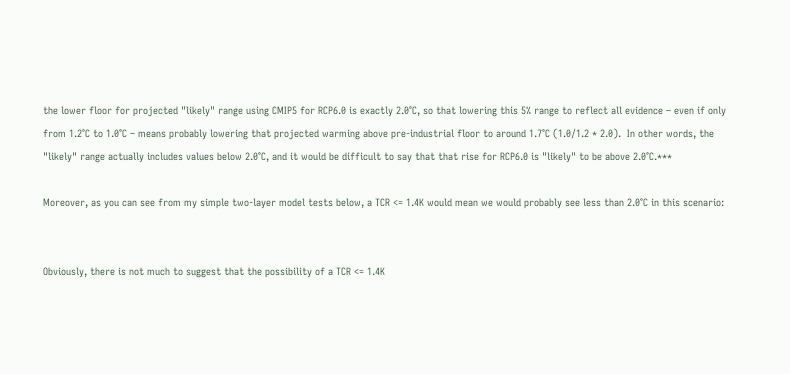the lower floor for projected "likely" range using CMIP5 for RCP6.0 is exactly 2.0°C, so that lowering this 5% range to reflect all evidence – even if only from 1.2°C to 1.0°C – means probably lowering that projected warming above pre-industrial floor to around 1.7°C (1.0/1.2 * 2.0).  In other words, the "likely" range actually includes values below 2.0°C, and it would be difficult to say that that rise for RCP6.0 is "likely" to be above 2.0°C.***

Moreover, as you can see from my simple two-layer model tests below, a TCR <= 1.4K would mean we would probably see less than 2.0°C in this scenario:


Obviously, there is not much to suggest that the possibility of a TCR <= 1.4K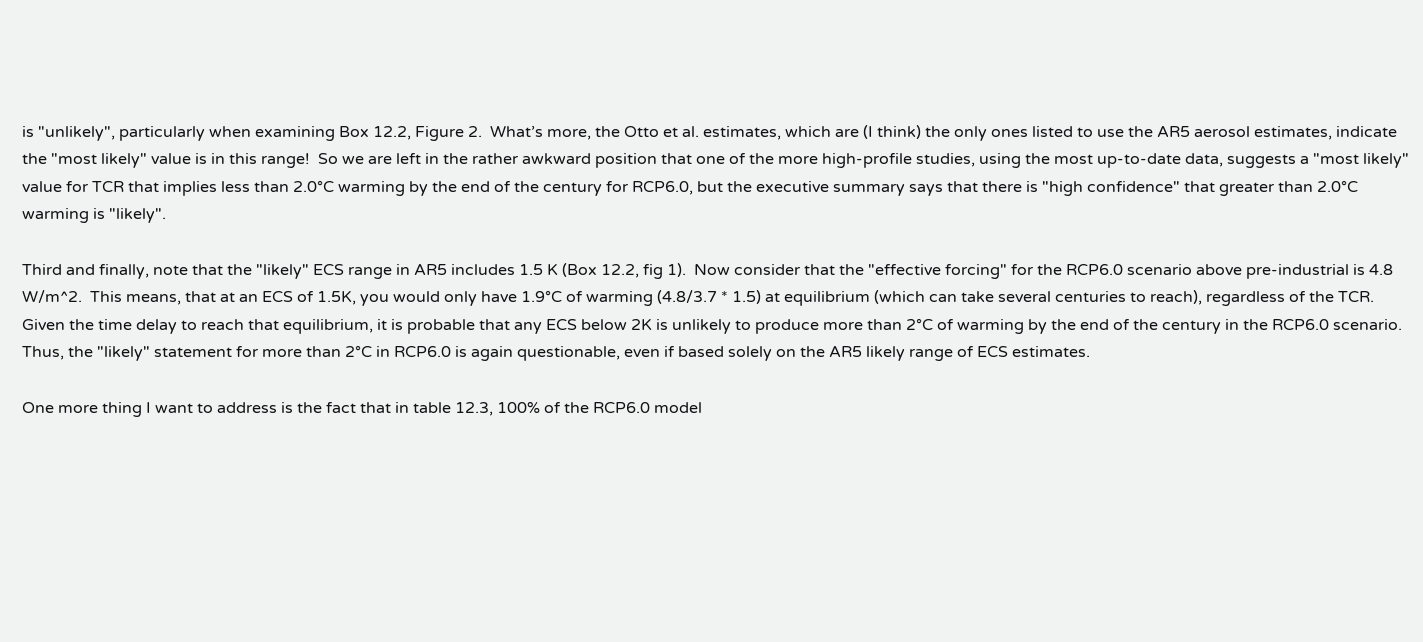is "unlikely", particularly when examining Box 12.2, Figure 2.  What’s more, the Otto et al. estimates, which are (I think) the only ones listed to use the AR5 aerosol estimates, indicate the "most likely" value is in this range!  So we are left in the rather awkward position that one of the more high-profile studies, using the most up-to-date data, suggests a "most likely" value for TCR that implies less than 2.0°C warming by the end of the century for RCP6.0, but the executive summary says that there is "high confidence" that greater than 2.0°C warming is "likely".

Third and finally, note that the "likely" ECS range in AR5 includes 1.5 K (Box 12.2, fig 1).  Now consider that the "effective forcing" for the RCP6.0 scenario above pre-industrial is 4.8 W/m^2.  This means, that at an ECS of 1.5K, you would only have 1.9°C of warming (4.8/3.7 * 1.5) at equilibrium (which can take several centuries to reach), regardless of the TCR.  Given the time delay to reach that equilibrium, it is probable that any ECS below 2K is unlikely to produce more than 2°C of warming by the end of the century in the RCP6.0 scenario.  Thus, the "likely" statement for more than 2°C in RCP6.0 is again questionable, even if based solely on the AR5 likely range of ECS estimates.

One more thing I want to address is the fact that in table 12.3, 100% of the RCP6.0 model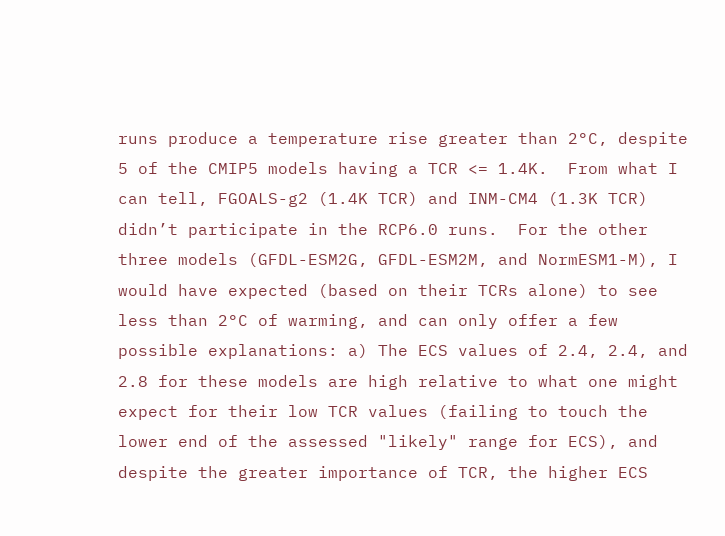runs produce a temperature rise greater than 2°C, despite 5 of the CMIP5 models having a TCR <= 1.4K.  From what I can tell, FGOALS-g2 (1.4K TCR) and INM-CM4 (1.3K TCR) didn’t participate in the RCP6.0 runs.  For the other three models (GFDL-ESM2G, GFDL-ESM2M, and NormESM1-M), I would have expected (based on their TCRs alone) to see less than 2°C of warming, and can only offer a few possible explanations: a) The ECS values of 2.4, 2.4, and 2.8 for these models are high relative to what one might expect for their low TCR values (failing to touch the lower end of the assessed "likely" range for ECS), and despite the greater importance of TCR, the higher ECS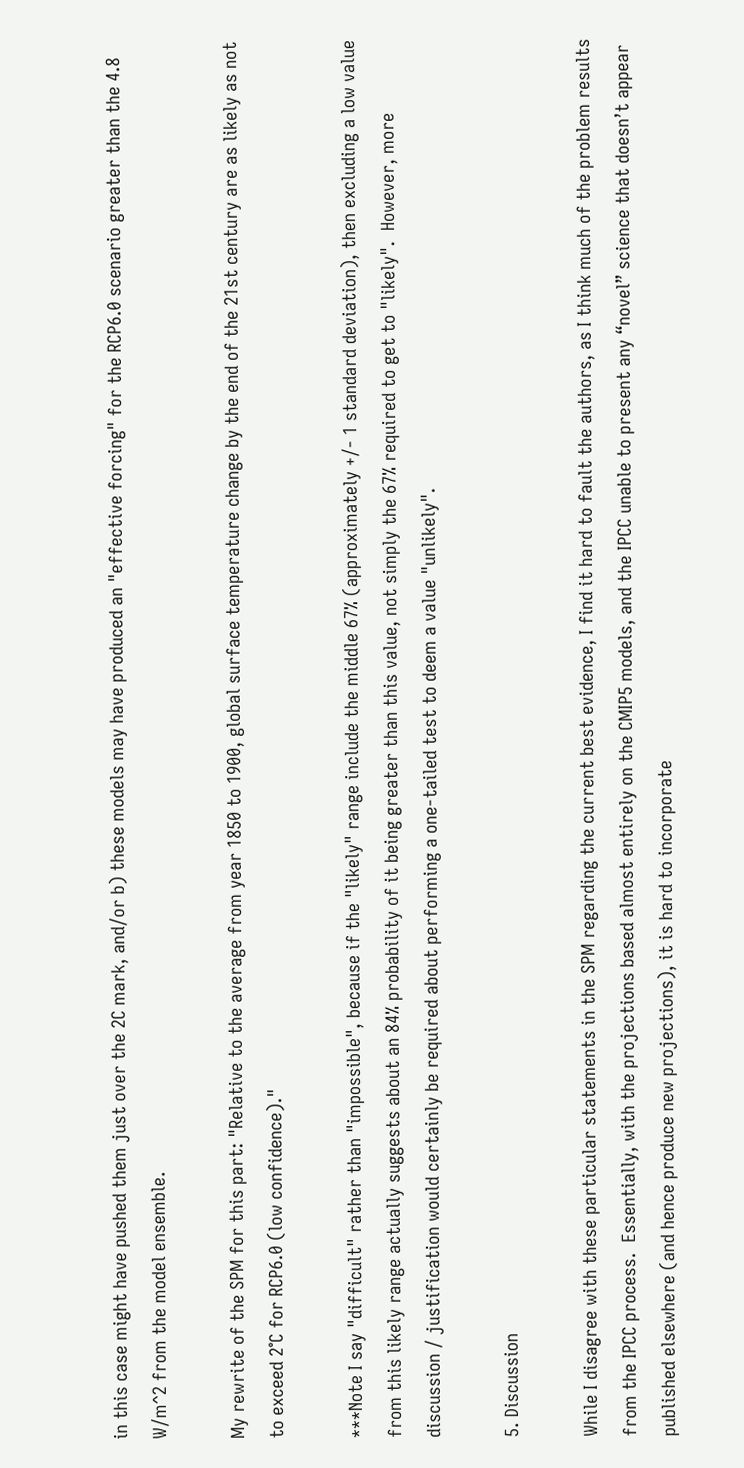in this case might have pushed them just over the 2C mark, and/or b) these models may have produced an "effective forcing" for the RCP6.0 scenario greater than the 4.8 W/m^2 from the model ensemble.

My rewrite of the SPM for this part: "Relative to the average from year 1850 to 1900, global surface temperature change by the end of the 21st century are as likely as not to exceed 2°C for RCP6.0 (low confidence)."

***Note I say "difficult" rather than "impossible", because if the "likely" range include the middle 67% (approximately +/- 1 standard deviation), then excluding a low value from this likely range actually suggests about an 84% probability of it being greater than this value, not simply the 67% required to get to "likely".  However, more discussion / justification would certainly be required about performing a one-tailed test to deem a value "unlikely".

5. Discussion

While I disagree with these particular statements in the SPM regarding the current best evidence, I find it hard to fault the authors, as I think much of the problem results from the IPCC process.  Essentially, with the projections based almost entirely on the CMIP5 models, and the IPCC unable to present any “novel” science that doesn’t appear published elsewhere (and hence produce new projections), it is hard to incorporate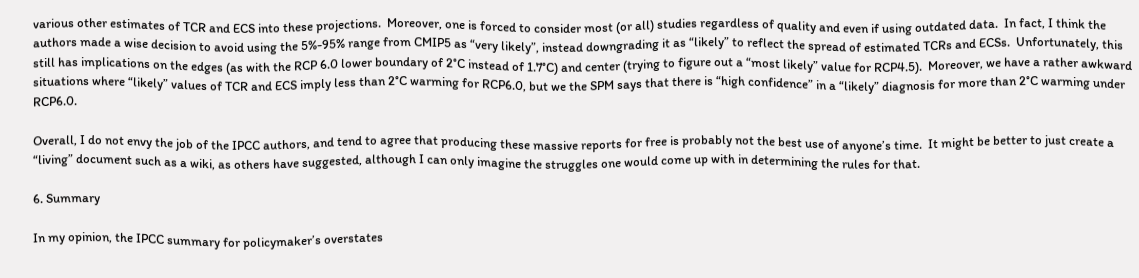various other estimates of TCR and ECS into these projections.  Moreover, one is forced to consider most (or all) studies regardless of quality and even if using outdated data.  In fact, I think the authors made a wise decision to avoid using the 5%-95% range from CMIP5 as “very likely”, instead downgrading it as “likely” to reflect the spread of estimated TCRs and ECSs.  Unfortunately, this still has implications on the edges (as with the RCP 6.0 lower boundary of 2°C instead of 1.7°C) and center (trying to figure out a “most likely” value for RCP4.5).  Moreover, we have a rather awkward situations where “likely” values of TCR and ECS imply less than 2°C warming for RCP6.0, but we the SPM says that there is “high confidence” in a “likely” diagnosis for more than 2°C warming under RCP6.0.

Overall, I do not envy the job of the IPCC authors, and tend to agree that producing these massive reports for free is probably not the best use of anyone’s time.  It might be better to just create a “living” document such as a wiki, as others have suggested, although I can only imagine the struggles one would come up with in determining the rules for that.

6. Summary

In my opinion, the IPCC summary for policymaker’s overstates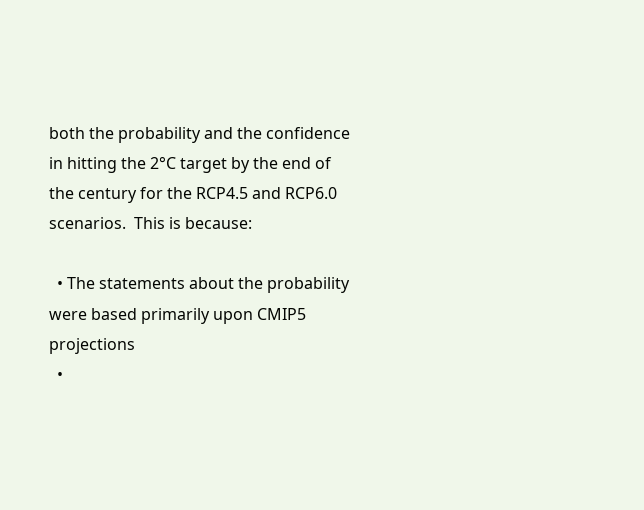both the probability and the confidence in hitting the 2°C target by the end of the century for the RCP4.5 and RCP6.0 scenarios.  This is because:

  • The statements about the probability were based primarily upon CMIP5 projections
  •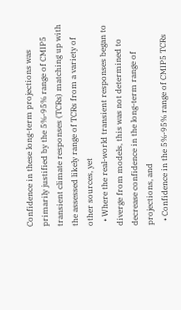Confidence in these long-term projections was primarily justified by the 5%-95% range of CMIP5 transient climate responses (TCRs) matching up with the assessed likely range of TCRs from a variety of other sources, yet
  • Where the real-world transient responses began to diverge from models, this was not determined to decrease confidence in the long-term range of projections, and
  • Confidence in the 5%-95% range of CMIP5 TCRs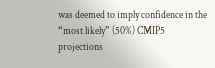was deemed to imply confidence in the “most likely” (50%) CMIP5 projections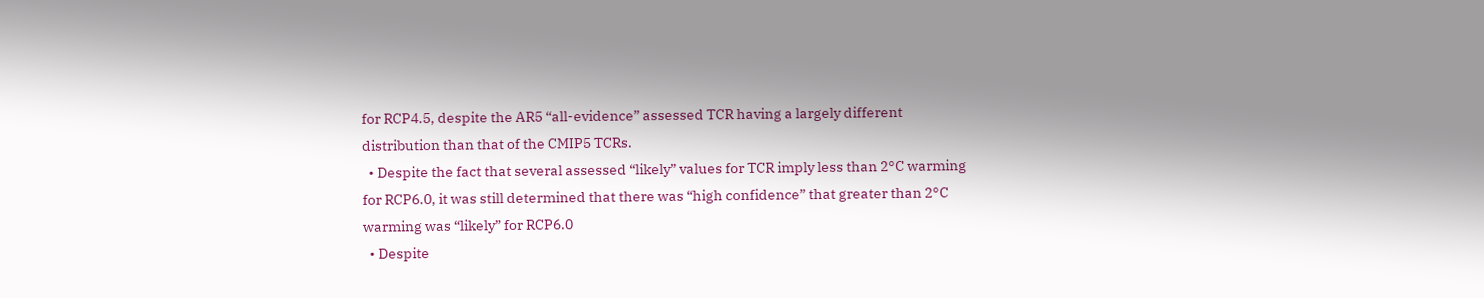for RCP4.5, despite the AR5 “all-evidence” assessed TCR having a largely different distribution than that of the CMIP5 TCRs.
  • Despite the fact that several assessed “likely” values for TCR imply less than 2°C warming for RCP6.0, it was still determined that there was “high confidence” that greater than 2°C warming was “likely” for RCP6.0
  • Despite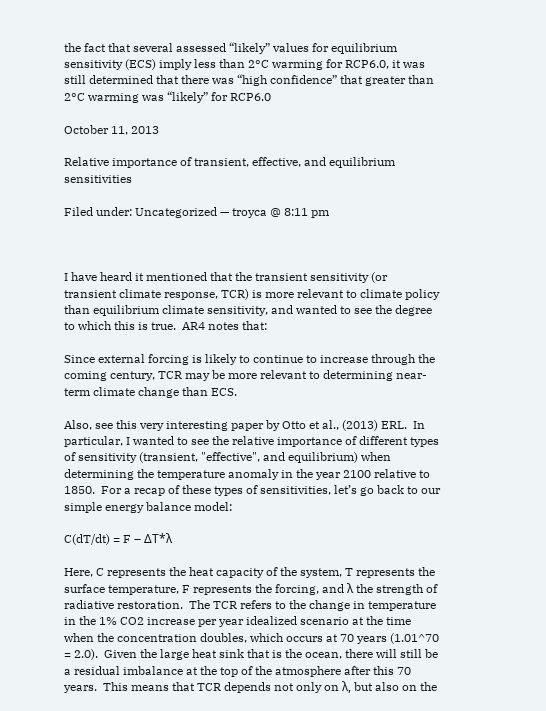the fact that several assessed “likely” values for equilibrium sensitivity (ECS) imply less than 2°C warming for RCP6.0, it was still determined that there was “high confidence” that greater than 2°C warming was “likely” for RCP6.0

October 11, 2013

Relative importance of transient, effective, and equilibrium sensitivities

Filed under: Uncategorized — troyca @ 8:11 pm



I have heard it mentioned that the transient sensitivity (or transient climate response, TCR) is more relevant to climate policy than equilibrium climate sensitivity, and wanted to see the degree to which this is true.  AR4 notes that:

Since external forcing is likely to continue to increase through the coming century, TCR may be more relevant to determining near-term climate change than ECS.

Also, see this very interesting paper by Otto et al., (2013) ERL.  In particular, I wanted to see the relative importance of different types of sensitivity (transient, "effective", and equilibrium) when determining the temperature anomaly in the year 2100 relative to 1850.  For a recap of these types of sensitivities, let’s go back to our simple energy balance model:

C(dT/dt) = F – ΔT*λ

Here, C represents the heat capacity of the system, T represents the surface temperature, F represents the forcing, and λ the strength of radiative restoration.  The TCR refers to the change in temperature in the 1% CO2 increase per year idealized scenario at the time when the concentration doubles, which occurs at 70 years (1.01^70 = 2.0).  Given the large heat sink that is the ocean, there will still be a residual imbalance at the top of the atmosphere after this 70 years.  This means that TCR depends not only on λ, but also on the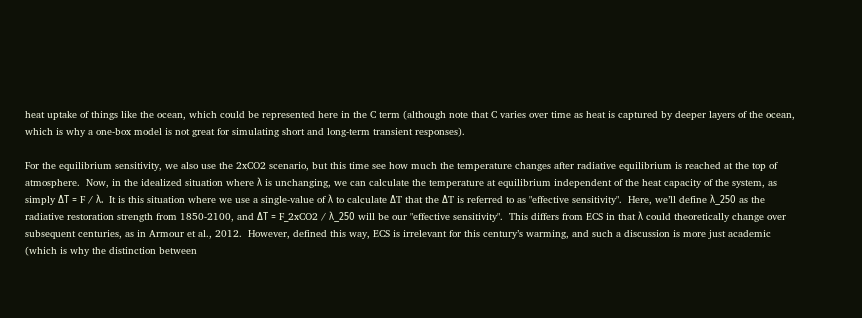heat uptake of things like the ocean, which could be represented here in the C term (although note that C varies over time as heat is captured by deeper layers of the ocean, which is why a one-box model is not great for simulating short and long-term transient responses).

For the equilibrium sensitivity, we also use the 2xCO2 scenario, but this time see how much the temperature changes after radiative equilibrium is reached at the top of atmosphere.  Now, in the idealized situation where λ is unchanging, we can calculate the temperature at equilibrium independent of the heat capacity of the system, as simply ΔT = F / λ.  It is this situation where we use a single-value of λ to calculate ΔT that the ΔT is referred to as "effective sensitivity".  Here, we’ll define λ_250 as the radiative restoration strength from 1850-2100, and ΔT = F_2xCO2 / λ_250 will be our "effective sensitivity".  This differs from ECS in that λ could theoretically change over subsequent centuries, as in Armour et al., 2012.  However, defined this way, ECS is irrelevant for this century’s warming, and such a discussion is more just academic (which is why the distinction between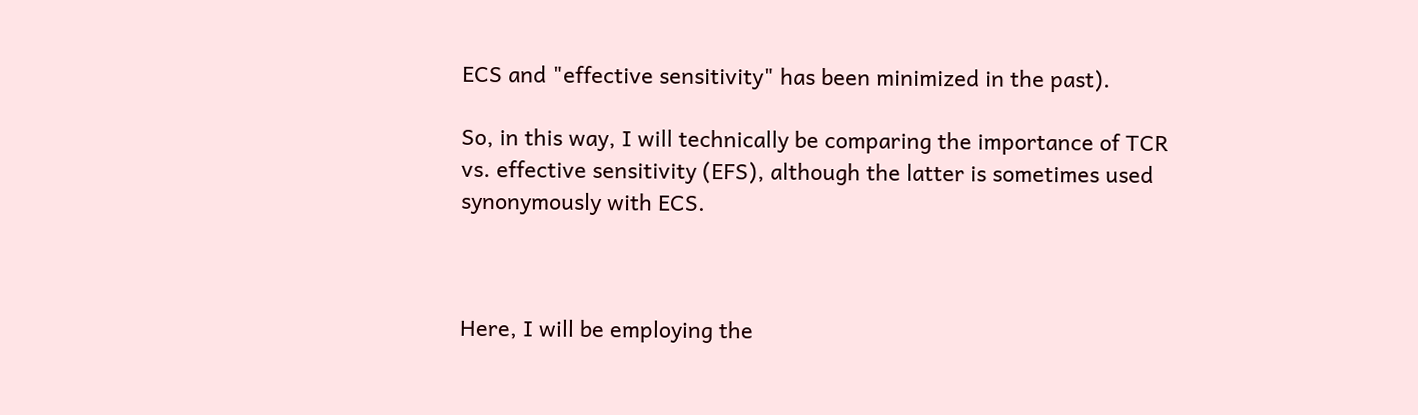ECS and "effective sensitivity" has been minimized in the past).

So, in this way, I will technically be comparing the importance of TCR vs. effective sensitivity (EFS), although the latter is sometimes used synonymously with ECS.



Here, I will be employing the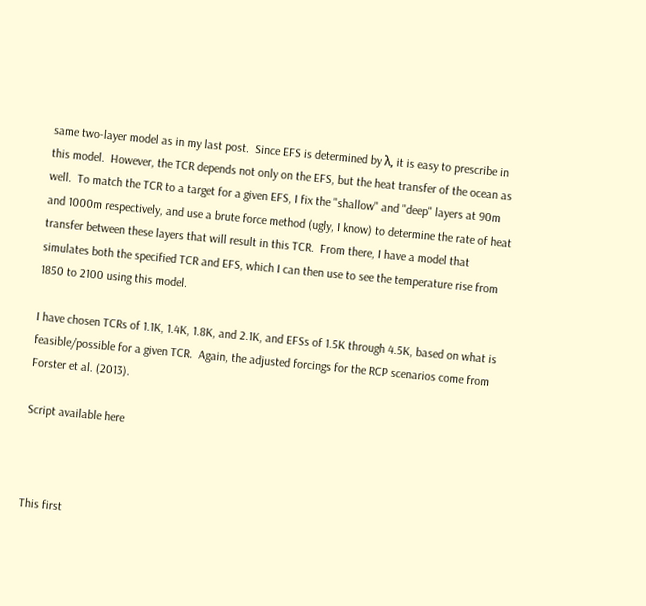same two-layer model as in my last post.  Since EFS is determined by λ, it is easy to prescribe in this model.  However, the TCR depends not only on the EFS, but the heat transfer of the ocean as well.  To match the TCR to a target for a given EFS, I fix the "shallow" and "deep" layers at 90m and 1000m respectively, and use a brute force method (ugly, I know) to determine the rate of heat transfer between these layers that will result in this TCR.  From there, I have a model that simulates both the specified TCR and EFS, which I can then use to see the temperature rise from 1850 to 2100 using this model.

I have chosen TCRs of 1.1K, 1.4K, 1.8K, and 2.1K, and EFSs of 1.5K through 4.5K, based on what is feasible/possible for a given TCR.  Again, the adjusted forcings for the RCP scenarios come from Forster et al. (2013).

Script available here



This first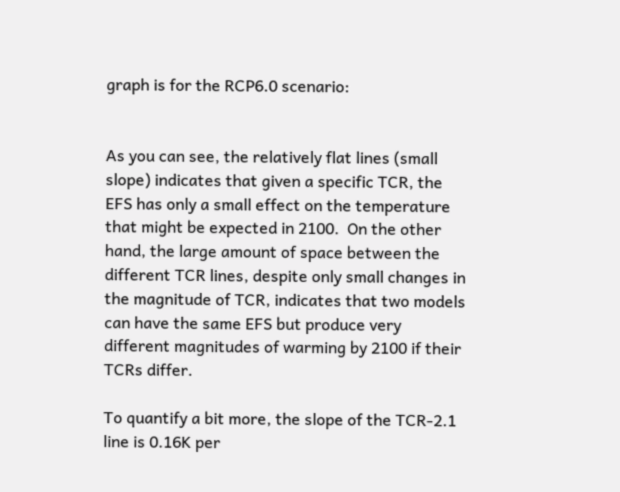graph is for the RCP6.0 scenario:


As you can see, the relatively flat lines (small slope) indicates that given a specific TCR, the EFS has only a small effect on the temperature that might be expected in 2100.  On the other hand, the large amount of space between the different TCR lines, despite only small changes in the magnitude of TCR, indicates that two models can have the same EFS but produce very different magnitudes of warming by 2100 if their TCRs differ.

To quantify a bit more, the slope of the TCR-2.1 line is 0.16K per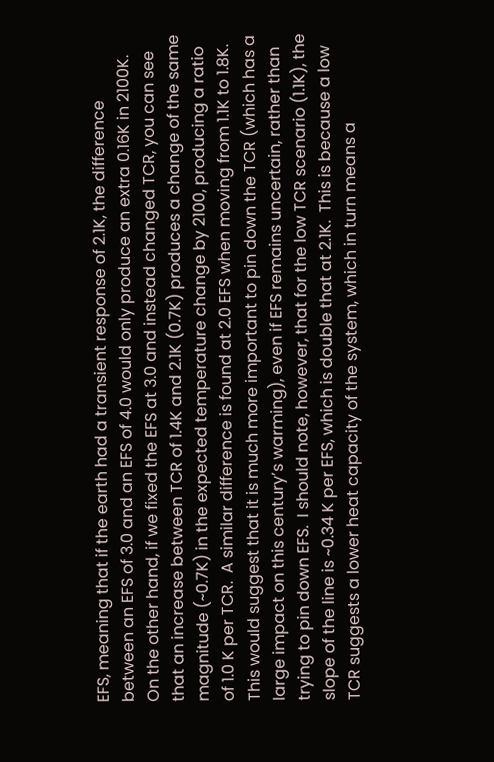EFS, meaning that if the earth had a transient response of 2.1K, the difference between an EFS of 3.0 and an EFS of 4.0 would only produce an extra 0.16K in 2100K.  On the other hand, if we fixed the EFS at 3.0 and instead changed TCR, you can see that an increase between TCR of 1.4K and 2.1K (0.7K) produces a change of the same magnitude (~0.7K) in the expected temperature change by 2100, producing a ratio of 1.0 K per TCR.  A similar difference is found at 2.0 EFS when moving from 1.1K to 1.8K.  This would suggest that it is much more important to pin down the TCR (which has a large impact on this century’s warming), even if EFS remains uncertain, rather than trying to pin down EFS.  I should note, however, that for the low TCR scenario (1.1K), the slope of the line is ~0.34 K per EFS, which is double that at 2.1K.  This is because a low TCR suggests a lower heat capacity of the system, which in turn means a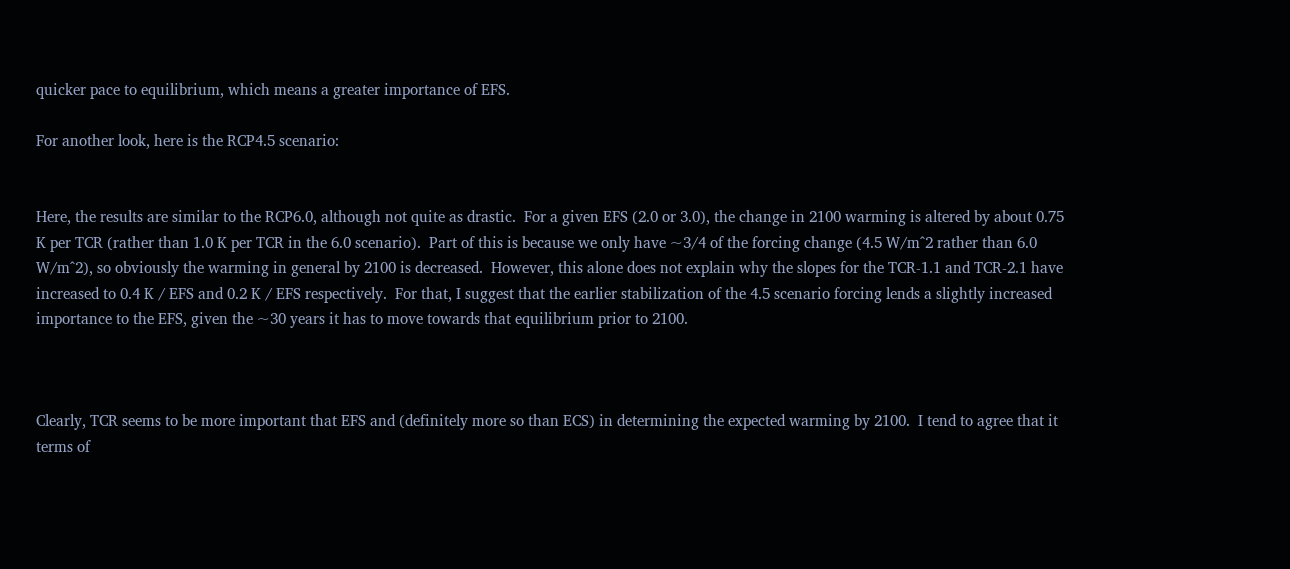quicker pace to equilibrium, which means a greater importance of EFS.

For another look, here is the RCP4.5 scenario:


Here, the results are similar to the RCP6.0, although not quite as drastic.  For a given EFS (2.0 or 3.0), the change in 2100 warming is altered by about 0.75 K per TCR (rather than 1.0 K per TCR in the 6.0 scenario).  Part of this is because we only have ~3/4 of the forcing change (4.5 W/m^2 rather than 6.0 W/m^2), so obviously the warming in general by 2100 is decreased.  However, this alone does not explain why the slopes for the TCR-1.1 and TCR-2.1 have increased to 0.4 K / EFS and 0.2 K / EFS respectively.  For that, I suggest that the earlier stabilization of the 4.5 scenario forcing lends a slightly increased importance to the EFS, given the ~30 years it has to move towards that equilibrium prior to 2100.



Clearly, TCR seems to be more important that EFS and (definitely more so than ECS) in determining the expected warming by 2100.  I tend to agree that it terms of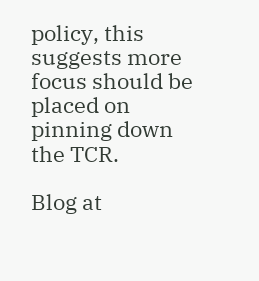policy, this suggests more focus should be placed on pinning down the TCR.

Blog at